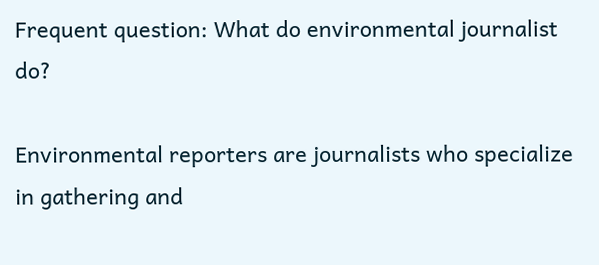Frequent question: What do environmental journalist do?

Environmental reporters are journalists who specialize in gathering and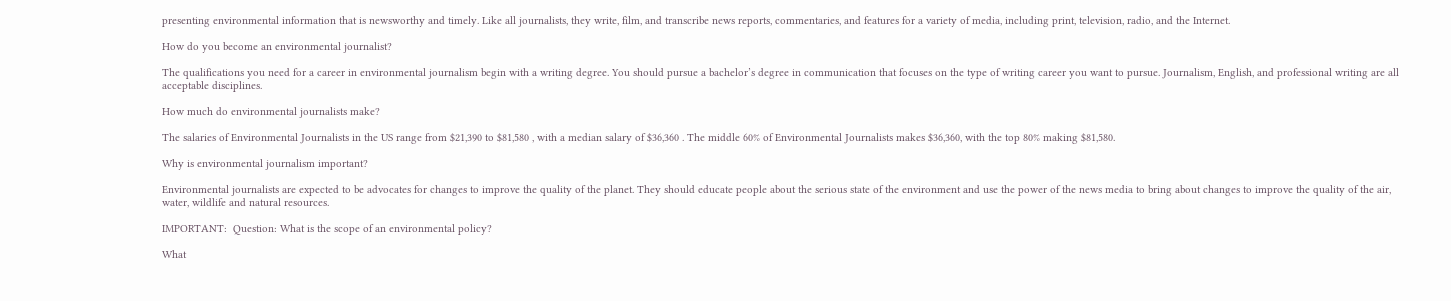presenting environmental information that is newsworthy and timely. Like all journalists, they write, film, and transcribe news reports, commentaries, and features for a variety of media, including print, television, radio, and the Internet.

How do you become an environmental journalist?

The qualifications you need for a career in environmental journalism begin with a writing degree. You should pursue a bachelor’s degree in communication that focuses on the type of writing career you want to pursue. Journalism, English, and professional writing are all acceptable disciplines.

How much do environmental journalists make?

The salaries of Environmental Journalists in the US range from $21,390 to $81,580 , with a median salary of $36,360 . The middle 60% of Environmental Journalists makes $36,360, with the top 80% making $81,580.

Why is environmental journalism important?

Environmental journalists are expected to be advocates for changes to improve the quality of the planet. They should educate people about the serious state of the environment and use the power of the news media to bring about changes to improve the quality of the air, water, wildlife and natural resources.

IMPORTANT:  Question: What is the scope of an environmental policy?

What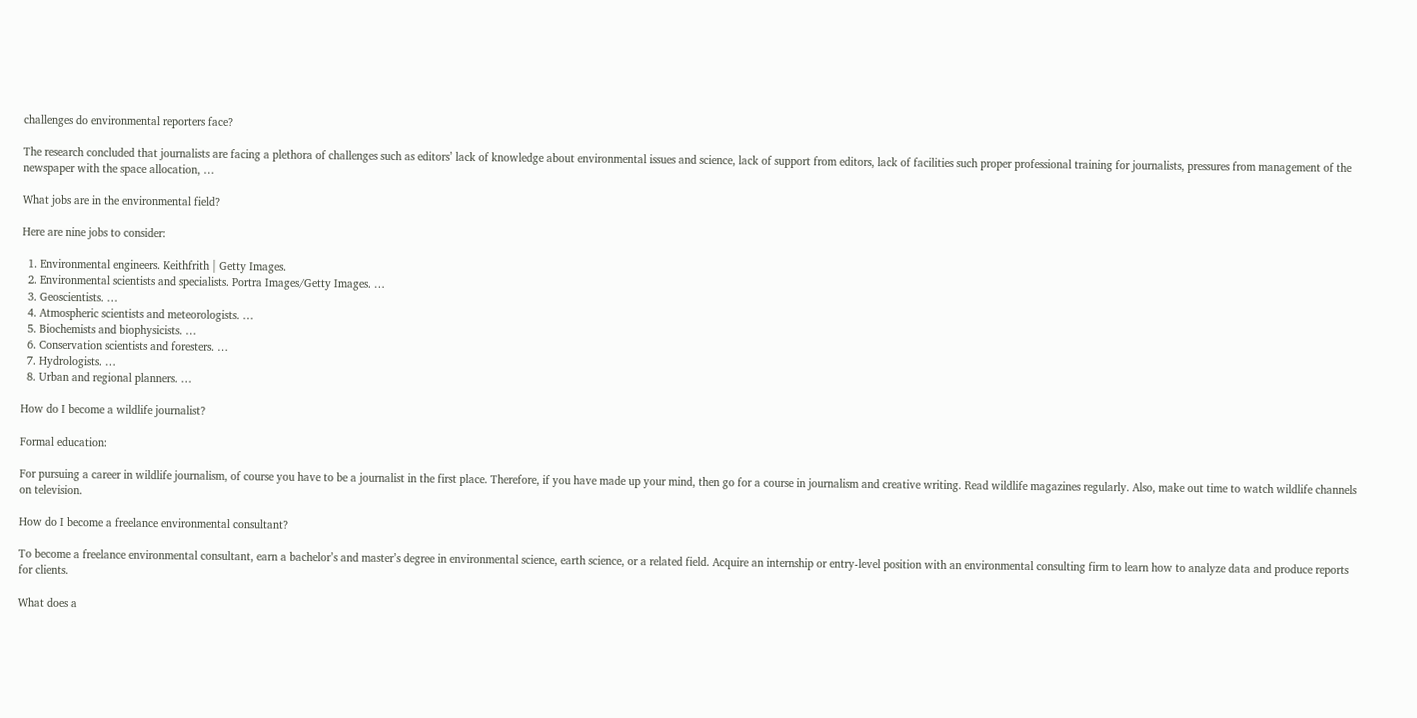challenges do environmental reporters face?

The research concluded that journalists are facing a plethora of challenges such as editors’ lack of knowledge about environmental issues and science, lack of support from editors, lack of facilities such proper professional training for journalists, pressures from management of the newspaper with the space allocation, …

What jobs are in the environmental field?

Here are nine jobs to consider:

  1. Environmental engineers. Keithfrith | Getty Images.
  2. Environmental scientists and specialists. Portra Images/Getty Images. …
  3. Geoscientists. …
  4. Atmospheric scientists and meteorologists. …
  5. Biochemists and biophysicists. …
  6. Conservation scientists and foresters. …
  7. Hydrologists. …
  8. Urban and regional planners. …

How do I become a wildlife journalist?

Formal education:

For pursuing a career in wildlife journalism, of course you have to be a journalist in the first place. Therefore, if you have made up your mind, then go for a course in journalism and creative writing. Read wildlife magazines regularly. Also, make out time to watch wildlife channels on television.

How do I become a freelance environmental consultant?

To become a freelance environmental consultant, earn a bachelor’s and master’s degree in environmental science, earth science, or a related field. Acquire an internship or entry-level position with an environmental consulting firm to learn how to analyze data and produce reports for clients.

What does a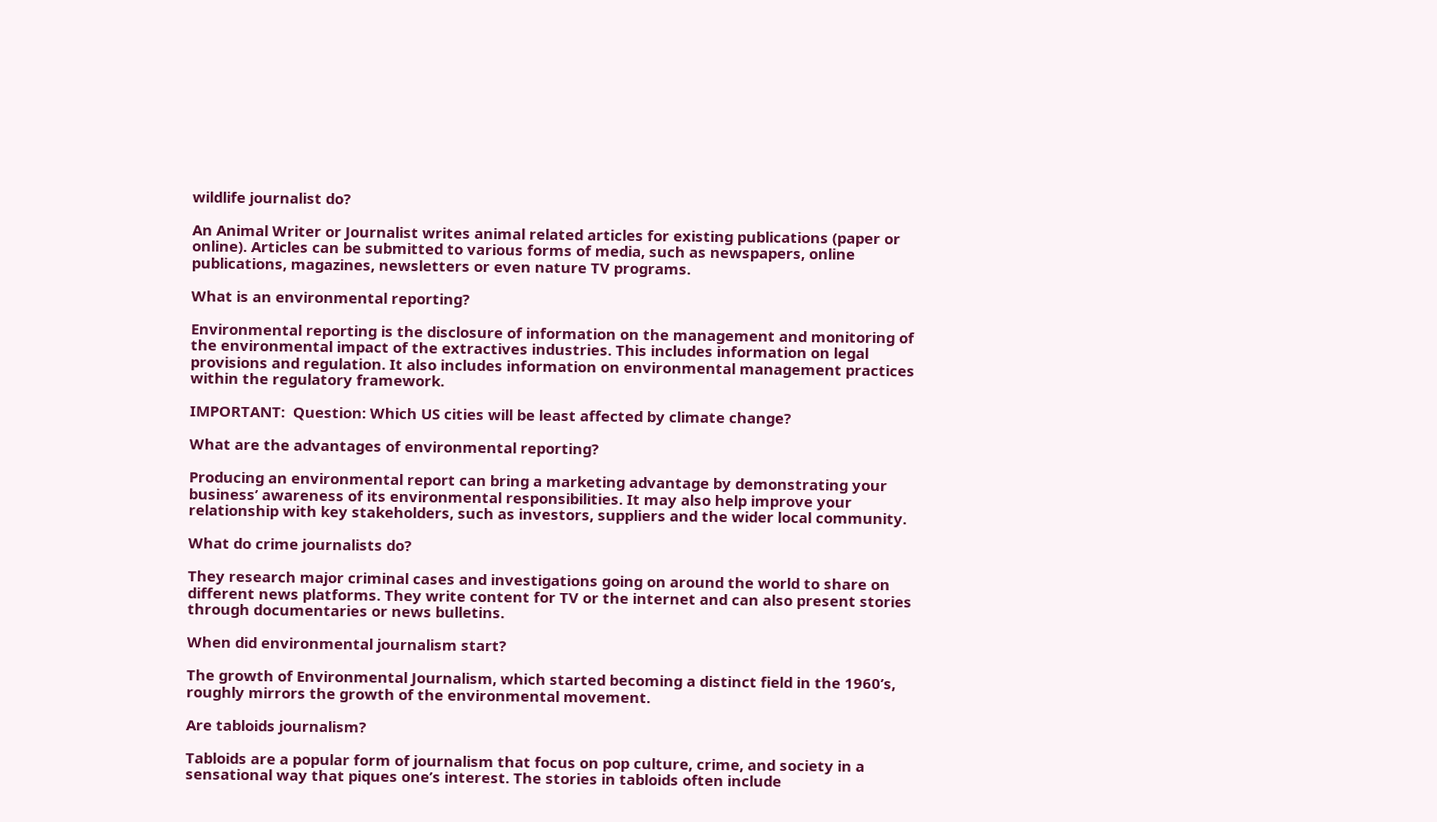wildlife journalist do?

An Animal Writer or Journalist writes animal related articles for existing publications (paper or online). Articles can be submitted to various forms of media, such as newspapers, online publications, magazines, newsletters or even nature TV programs.

What is an environmental reporting?

Environmental reporting is the disclosure of information on the management and monitoring of the environmental impact of the extractives industries. This includes information on legal provisions and regulation. It also includes information on environmental management practices within the regulatory framework.

IMPORTANT:  Question: Which US cities will be least affected by climate change?

What are the advantages of environmental reporting?

Producing an environmental report can bring a marketing advantage by demonstrating your business’ awareness of its environmental responsibilities. It may also help improve your relationship with key stakeholders, such as investors, suppliers and the wider local community.

What do crime journalists do?

They research major criminal cases and investigations going on around the world to share on different news platforms. They write content for TV or the internet and can also present stories through documentaries or news bulletins.

When did environmental journalism start?

The growth of Environmental Journalism, which started becoming a distinct field in the 1960’s, roughly mirrors the growth of the environmental movement.

Are tabloids journalism?

Tabloids are a popular form of journalism that focus on pop culture, crime, and society in a sensational way that piques one’s interest. The stories in tabloids often include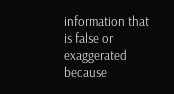information that is false or exaggerated because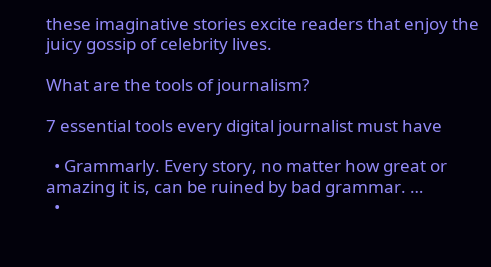these imaginative stories excite readers that enjoy the juicy gossip of celebrity lives.

What are the tools of journalism?

7 essential tools every digital journalist must have

  • Grammarly. Every story, no matter how great or amazing it is, can be ruined by bad grammar. …
  •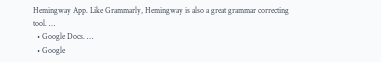Hemingway App. Like Grammarly, Hemingway is also a great grammar correcting tool. …
  • Google Docs. …
  • Google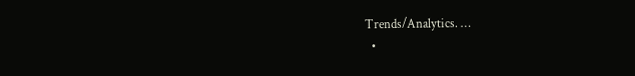Trends/Analytics. …
  •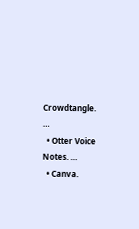Crowdtangle. …
  • Otter Voice Notes. …
  • Canva.